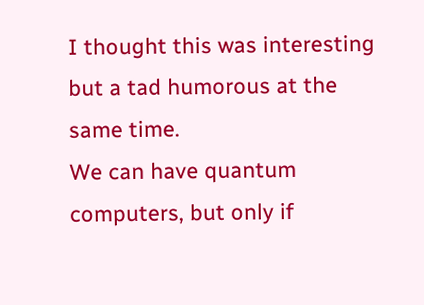I thought this was interesting but a tad humorous at the same time.
We can have quantum computers, but only if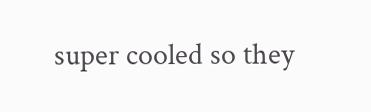super cooled so they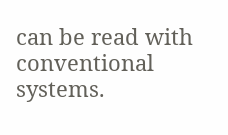can be read with conventional systems.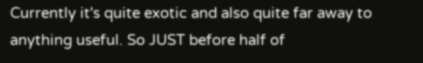Currently it's quite exotic and also quite far away to anything useful. So JUST before half of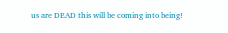us are DEAD this will be coming into being!